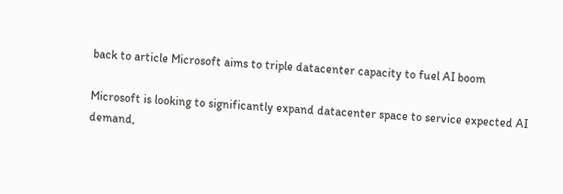back to article Microsoft aims to triple datacenter capacity to fuel AI boom

Microsoft is looking to significantly expand datacenter space to service expected AI demand,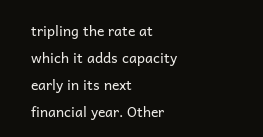tripling the rate at which it adds capacity early in its next financial year. Other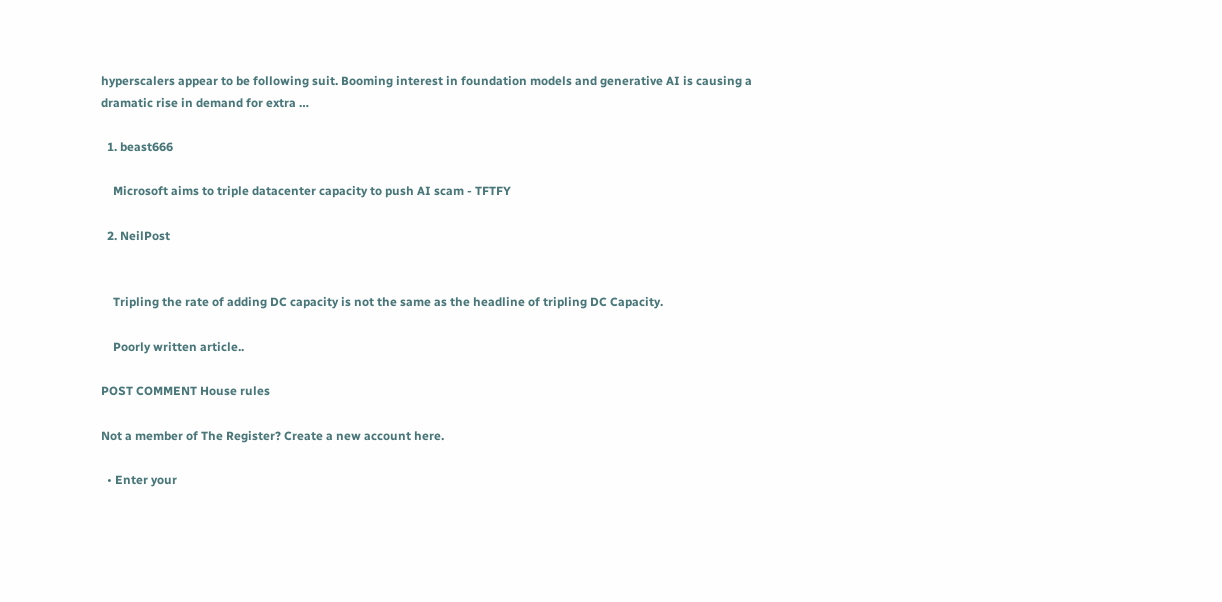hyperscalers appear to be following suit. Booming interest in foundation models and generative AI is causing a dramatic rise in demand for extra …

  1. beast666

    Microsoft aims to triple datacenter capacity to push AI scam - TFTFY

  2. NeilPost


    Tripling the rate of adding DC capacity is not the same as the headline of tripling DC Capacity.

    Poorly written article..

POST COMMENT House rules

Not a member of The Register? Create a new account here.

  • Enter your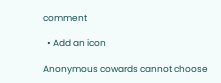comment

  • Add an icon

Anonymous cowards cannot choose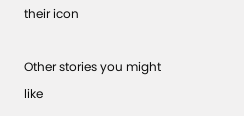their icon

Other stories you might like